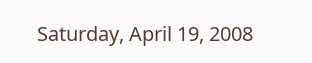Saturday, April 19, 2008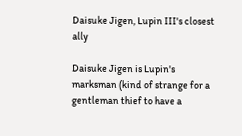Daisuke Jigen, Lupin III's closest ally

Daisuke Jigen is Lupin's marksman (kind of strange for a gentleman thief to have a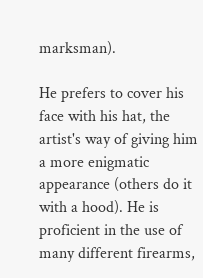marksman).

He prefers to cover his face with his hat, the artist's way of giving him a more enigmatic appearance (others do it with a hood). He is proficient in the use of many different firearms,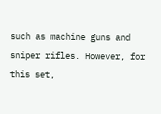such as machine guns and sniper rifles. However, for this set,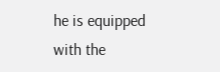he is equipped with the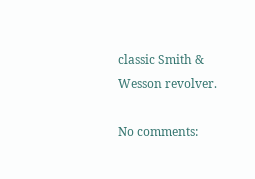classic Smith & Wesson revolver.

No comments: